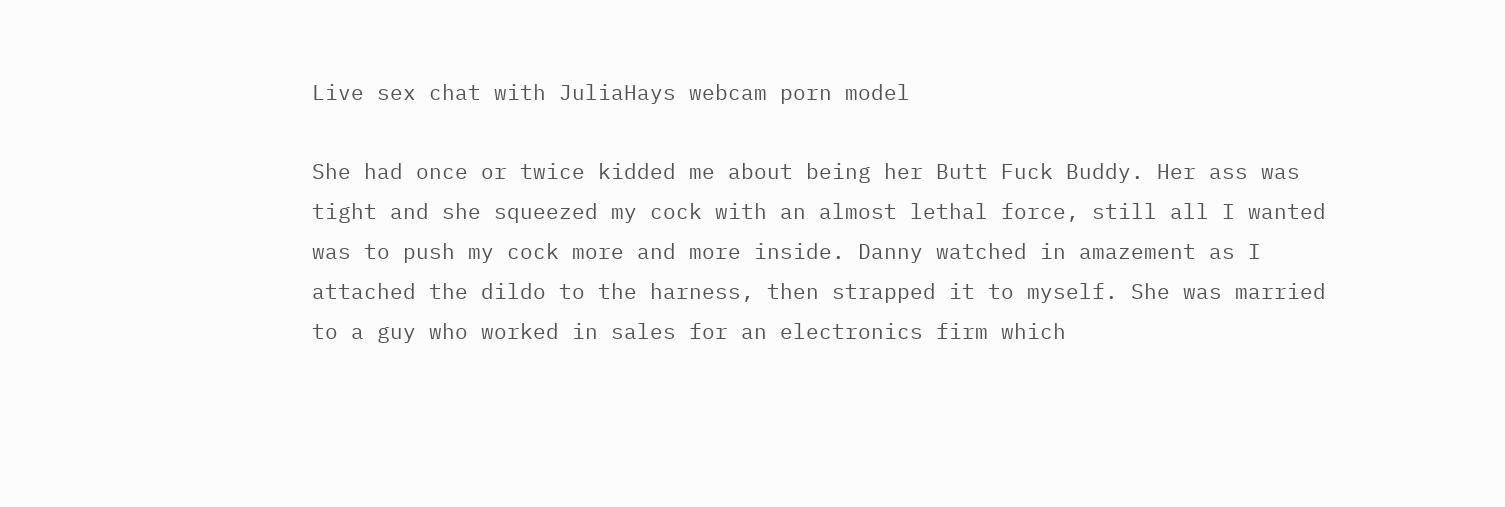Live sex chat with JuliaHays webcam porn model

She had once or twice kidded me about being her Butt Fuck Buddy. Her ass was tight and she squeezed my cock with an almost lethal force, still all I wanted was to push my cock more and more inside. Danny watched in amazement as I attached the dildo to the harness, then strapped it to myself. She was married to a guy who worked in sales for an electronics firm which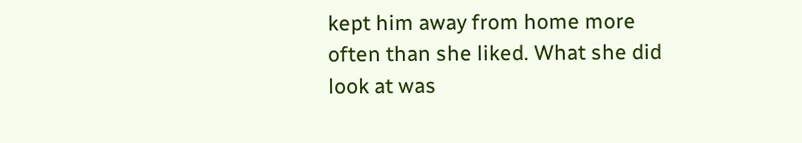kept him away from home more often than she liked. What she did look at was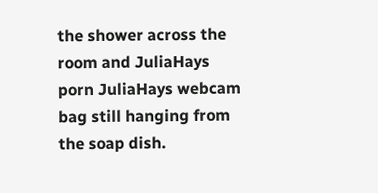the shower across the room and JuliaHays porn JuliaHays webcam bag still hanging from the soap dish.